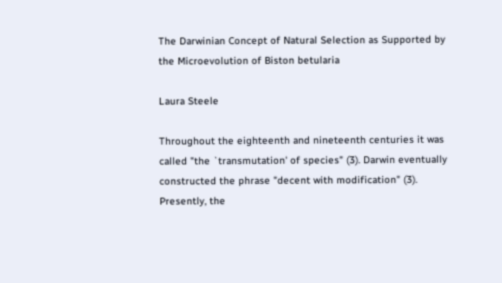The Darwinian Concept of Natural Selection as Supported by the Microevolution of Biston betularia

Laura Steele

Throughout the eighteenth and nineteenth centuries it was called "the `transmutation' of species" (3). Darwin eventually constructed the phrase "decent with modification" (3). Presently, the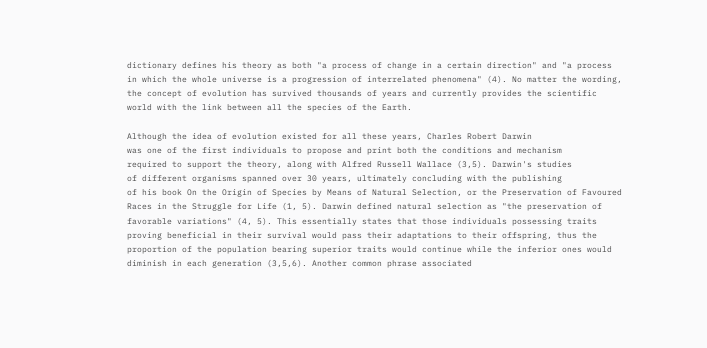dictionary defines his theory as both "a process of change in a certain direction" and "a process in which the whole universe is a progression of interrelated phenomena" (4). No matter the wording, the concept of evolution has survived thousands of years and currently provides the scientific world with the link between all the species of the Earth.

Although the idea of evolution existed for all these years, Charles Robert Darwin
was one of the first individuals to propose and print both the conditions and mechanism
required to support the theory, along with Alfred Russell Wallace (3,5). Darwin's studies
of different organisms spanned over 30 years, ultimately concluding with the publishing
of his book On the Origin of Species by Means of Natural Selection, or the Preservation of Favoured Races in the Struggle for Life (1, 5). Darwin defined natural selection as "the preservation of favorable variations" (4, 5). This essentially states that those individuals possessing traits proving beneficial in their survival would pass their adaptations to their offspring, thus the proportion of the population bearing superior traits would continue while the inferior ones would diminish in each generation (3,5,6). Another common phrase associated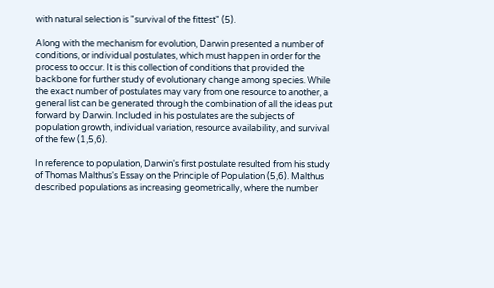with natural selection is "survival of the fittest" (5).

Along with the mechanism for evolution, Darwin presented a number of conditions, or individual postulates, which must happen in order for the process to occur. It is this collection of conditions that provided the backbone for further study of evolutionary change among species. While the exact number of postulates may vary from one resource to another, a general list can be generated through the combination of all the ideas put forward by Darwin. Included in his postulates are the subjects of population growth, individual variation, resource availability, and survival of the few (1,5,6).

In reference to population, Darwin's first postulate resulted from his study of Thomas Malthus's Essay on the Principle of Population (5,6). Malthus described populations as increasing geometrically, where the number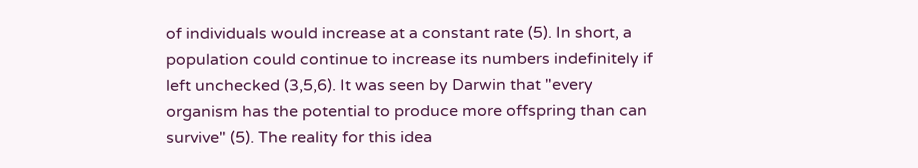of individuals would increase at a constant rate (5). In short, a population could continue to increase its numbers indefinitely if left unchecked (3,5,6). It was seen by Darwin that "every organism has the potential to produce more offspring than can survive" (5). The reality for this idea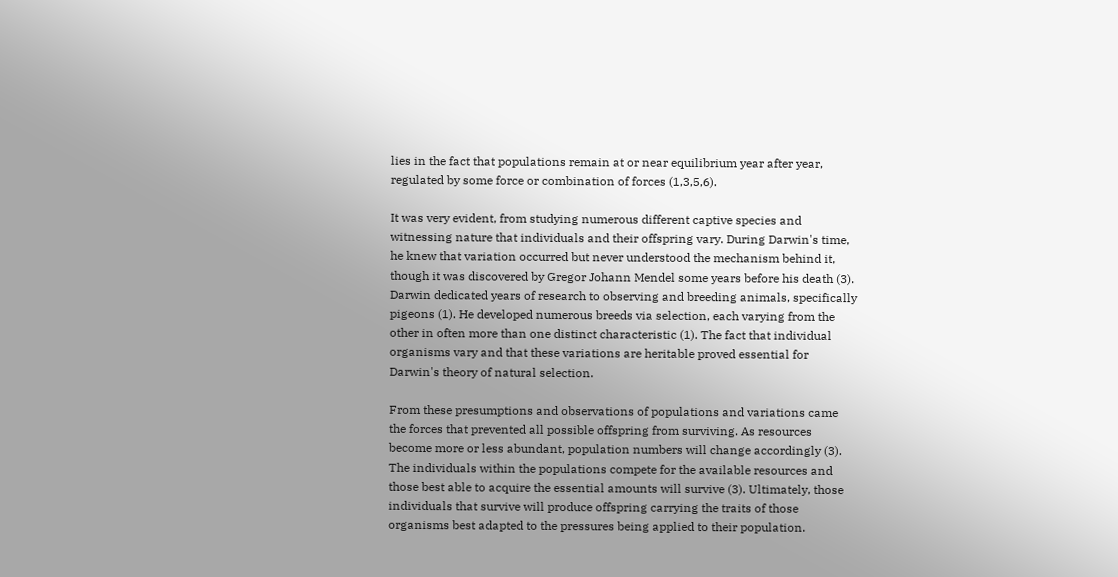lies in the fact that populations remain at or near equilibrium year after year, regulated by some force or combination of forces (1,3,5,6).

It was very evident, from studying numerous different captive species and witnessing nature that individuals and their offspring vary. During Darwin's time, he knew that variation occurred but never understood the mechanism behind it, though it was discovered by Gregor Johann Mendel some years before his death (3). Darwin dedicated years of research to observing and breeding animals, specifically pigeons (1). He developed numerous breeds via selection, each varying from the other in often more than one distinct characteristic (1). The fact that individual organisms vary and that these variations are heritable proved essential for Darwin's theory of natural selection.

From these presumptions and observations of populations and variations came the forces that prevented all possible offspring from surviving. As resources become more or less abundant, population numbers will change accordingly (3). The individuals within the populations compete for the available resources and those best able to acquire the essential amounts will survive (3). Ultimately, those individuals that survive will produce offspring carrying the traits of those organisms best adapted to the pressures being applied to their population.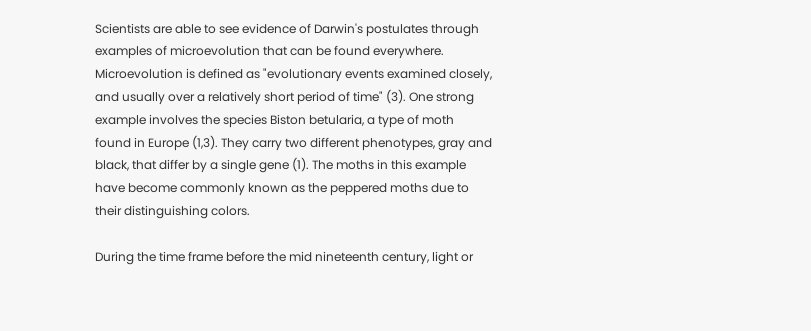Scientists are able to see evidence of Darwin's postulates through examples of microevolution that can be found everywhere. Microevolution is defined as "evolutionary events examined closely, and usually over a relatively short period of time" (3). One strong example involves the species Biston betularia, a type of moth found in Europe (1,3). They carry two different phenotypes, gray and black, that differ by a single gene (1). The moths in this example have become commonly known as the peppered moths due to their distinguishing colors.

During the time frame before the mid nineteenth century, light or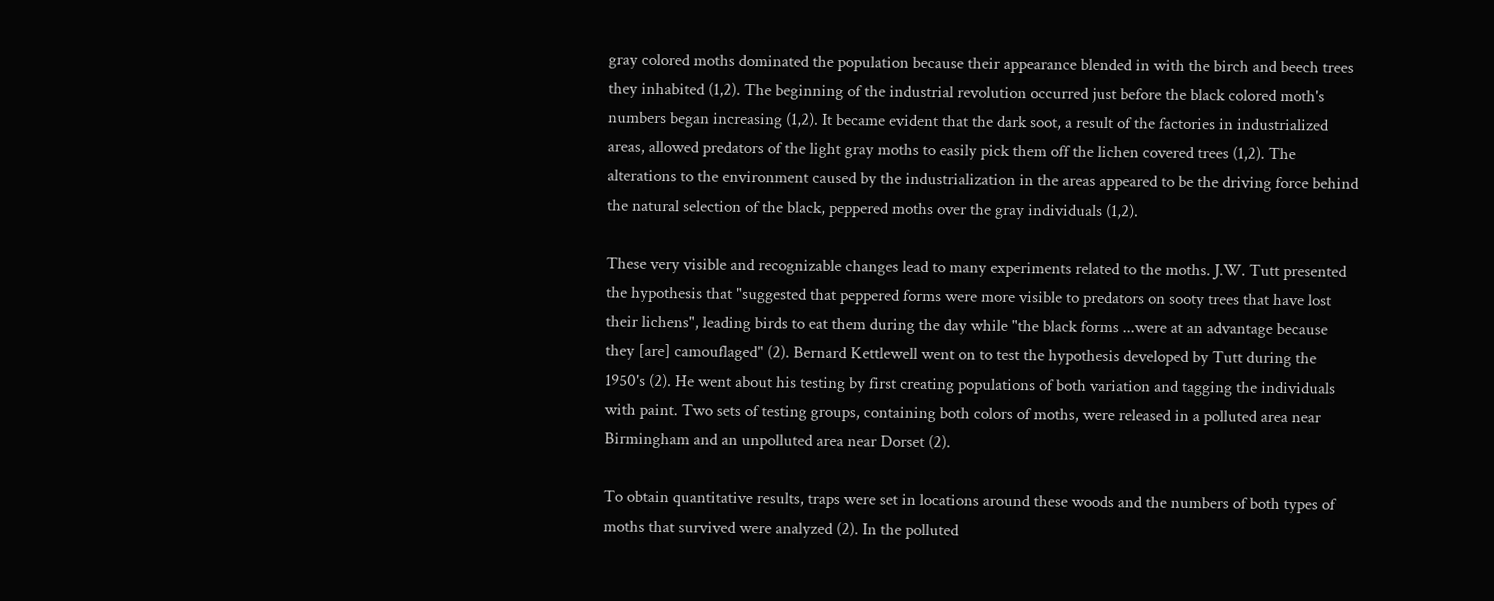gray colored moths dominated the population because their appearance blended in with the birch and beech trees they inhabited (1,2). The beginning of the industrial revolution occurred just before the black colored moth's numbers began increasing (1,2). It became evident that the dark soot, a result of the factories in industrialized areas, allowed predators of the light gray moths to easily pick them off the lichen covered trees (1,2). The alterations to the environment caused by the industrialization in the areas appeared to be the driving force behind the natural selection of the black, peppered moths over the gray individuals (1,2).

These very visible and recognizable changes lead to many experiments related to the moths. J.W. Tutt presented the hypothesis that "suggested that peppered forms were more visible to predators on sooty trees that have lost their lichens", leading birds to eat them during the day while "the black forms ...were at an advantage because they [are] camouflaged" (2). Bernard Kettlewell went on to test the hypothesis developed by Tutt during the 1950's (2). He went about his testing by first creating populations of both variation and tagging the individuals with paint. Two sets of testing groups, containing both colors of moths, were released in a polluted area near Birmingham and an unpolluted area near Dorset (2).

To obtain quantitative results, traps were set in locations around these woods and the numbers of both types of moths that survived were analyzed (2). In the polluted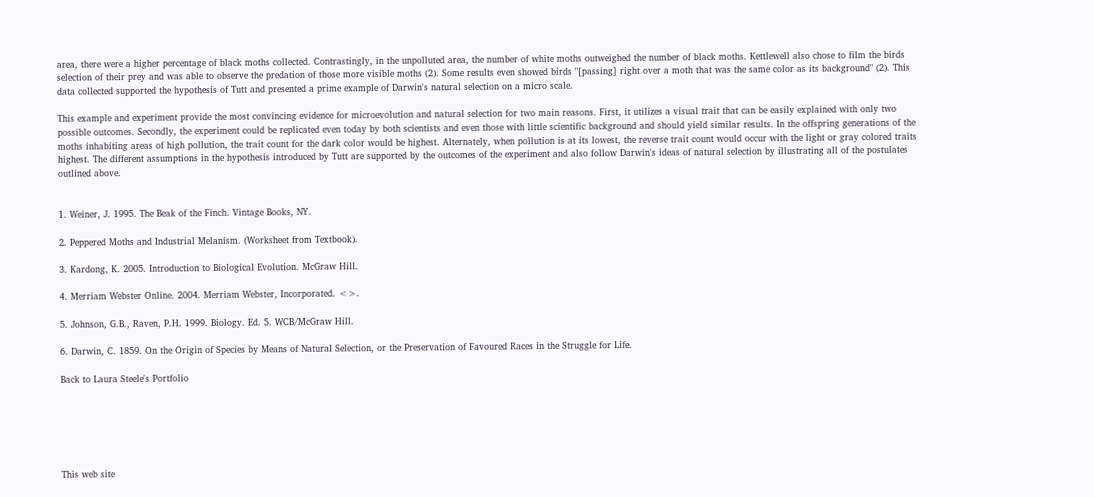area, there were a higher percentage of black moths collected. Contrastingly, in the unpolluted area, the number of white moths outweighed the number of black moths. Kettlewell also chose to film the birds selection of their prey and was able to observe the predation of those more visible moths (2). Some results even showed birds "[passing] right over a moth that was the same color as its background" (2). This data collected supported the hypothesis of Tutt and presented a prime example of Darwin's natural selection on a micro scale.

This example and experiment provide the most convincing evidence for microevolution and natural selection for two main reasons. First, it utilizes a visual trait that can be easily explained with only two possible outcomes. Secondly, the experiment could be replicated even today by both scientists and even those with little scientific background and should yield similar results. In the offspring generations of the moths inhabiting areas of high pollution, the trait count for the dark color would be highest. Alternately, when pollution is at its lowest, the reverse trait count would occur with the light or gray colored traits highest. The different assumptions in the hypothesis introduced by Tutt are supported by the outcomes of the experiment and also follow Darwin's ideas of natural selection by illustrating all of the postulates outlined above.


1. Weiner, J. 1995. The Beak of the Finch. Vintage Books, NY.

2. Peppered Moths and Industrial Melanism. (Worksheet from Textbook).

3. Kardong, K. 2005. Introduction to Biological Evolution. McGraw Hill.

4. Merriam Webster Online. 2004. Merriam Webster, Incorporated. <>.

5. Johnson, G.B., Raven, P.H. 1999. Biology. Ed. 5. WCB/McGraw Hill.

6. Darwin, C. 1859. On the Origin of Species by Means of Natural Selection, or the Preservation of Favoured Races in the Struggle for Life.

Back to Laura Steele's Portfolio






This web site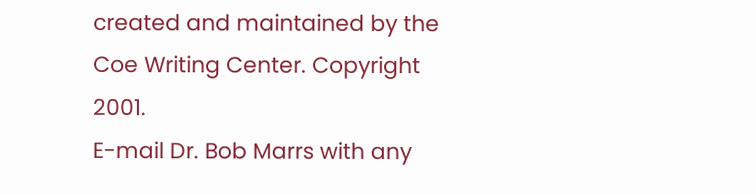created and maintained by the Coe Writing Center. Copyright 2001.
E-mail Dr. Bob Marrs with any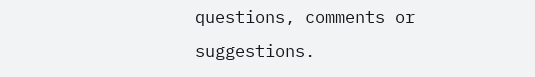questions, comments or suggestions.